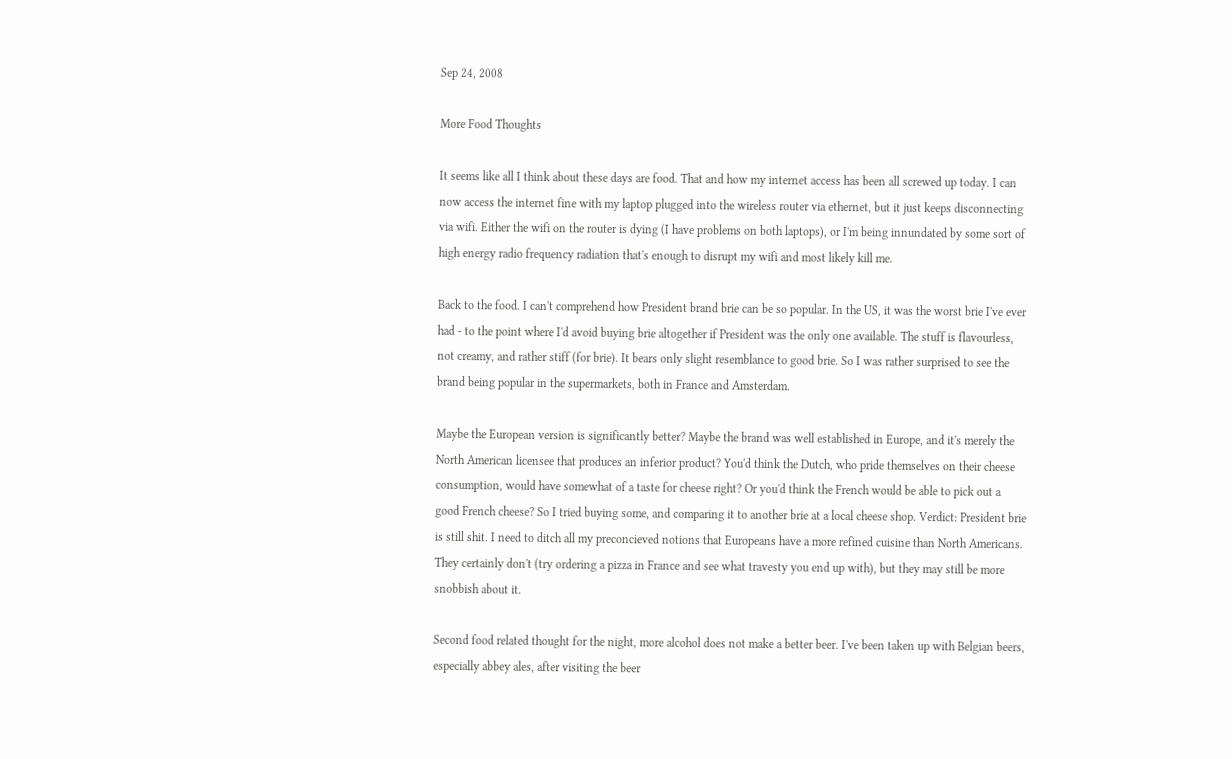Sep 24, 2008

More Food Thoughts

It seems like all I think about these days are food. That and how my internet access has been all screwed up today. I can now access the internet fine with my laptop plugged into the wireless router via ethernet, but it just keeps disconnecting via wifi. Either the wifi on the router is dying (I have problems on both laptops), or I'm being innundated by some sort of high energy radio frequency radiation that's enough to disrupt my wifi and most likely kill me.

Back to the food. I can't comprehend how President brand brie can be so popular. In the US, it was the worst brie I've ever had - to the point where I'd avoid buying brie altogether if President was the only one available. The stuff is flavourless, not creamy, and rather stiff (for brie). It bears only slight resemblance to good brie. So I was rather surprised to see the brand being popular in the supermarkets, both in France and Amsterdam.

Maybe the European version is significantly better? Maybe the brand was well established in Europe, and it's merely the North American licensee that produces an inferior product? You'd think the Dutch, who pride themselves on their cheese consumption, would have somewhat of a taste for cheese right? Or you'd think the French would be able to pick out a good French cheese? So I tried buying some, and comparing it to another brie at a local cheese shop. Verdict: President brie is still shit. I need to ditch all my preconcieved notions that Europeans have a more refined cuisine than North Americans. They certainly don't (try ordering a pizza in France and see what travesty you end up with), but they may still be more snobbish about it.

Second food related thought for the night, more alcohol does not make a better beer. I've been taken up with Belgian beers, especially abbey ales, after visiting the beer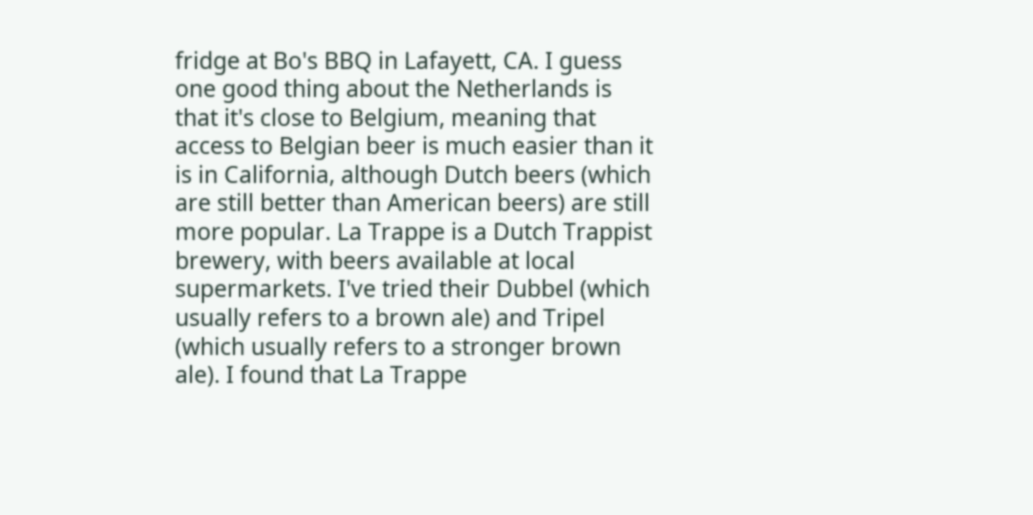fridge at Bo's BBQ in Lafayett, CA. I guess one good thing about the Netherlands is that it's close to Belgium, meaning that access to Belgian beer is much easier than it is in California, although Dutch beers (which are still better than American beers) are still more popular. La Trappe is a Dutch Trappist brewery, with beers available at local supermarkets. I've tried their Dubbel (which usually refers to a brown ale) and Tripel (which usually refers to a stronger brown ale). I found that La Trappe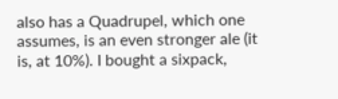also has a Quadrupel, which one assumes, is an even stronger ale (it is, at 10%). I bought a sixpack,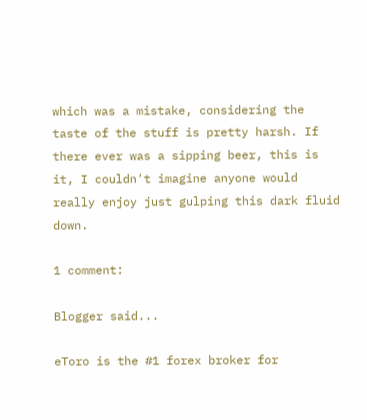which was a mistake, considering the taste of the stuff is pretty harsh. If there ever was a sipping beer, this is it, I couldn't imagine anyone would really enjoy just gulping this dark fluid down.

1 comment:

Blogger said...

eToro is the #1 forex broker for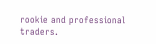rookie and professional traders.